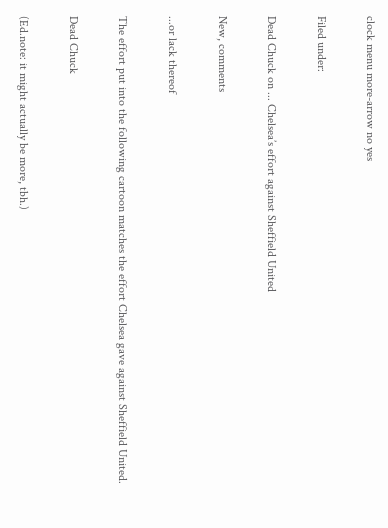clock menu more-arrow no yes

Filed under:

Dead Chuck on ... Chelsea’s effort against Sheffield United

New, comments

...or lack thereof

The effort put into the following cartoon matches the effort Chelsea gave against Sheffield United.

Dead Chuck

(Ed.note: it might actually be more, tbh.)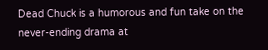Dead Chuck is a humorous and fun take on the never-ending drama at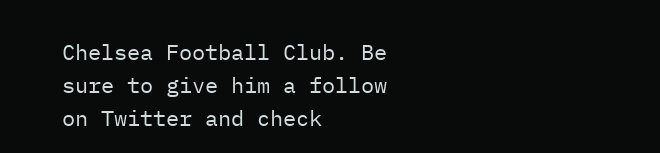Chelsea Football Club. Be sure to give him a follow on Twitter and check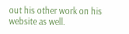out his other work on his website as well.